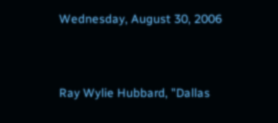Wednesday, August 30, 2006


Ray Wylie Hubbard, "Dallas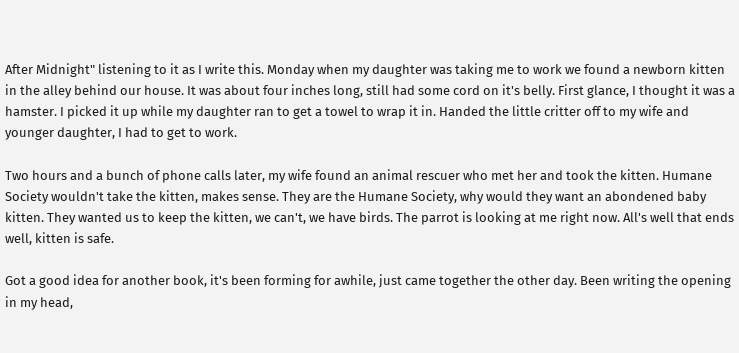After Midnight" listening to it as I write this. Monday when my daughter was taking me to work we found a newborn kitten in the alley behind our house. It was about four inches long, still had some cord on it's belly. First glance, I thought it was a hamster. I picked it up while my daughter ran to get a towel to wrap it in. Handed the little critter off to my wife and younger daughter, I had to get to work.

Two hours and a bunch of phone calls later, my wife found an animal rescuer who met her and took the kitten. Humane Society wouldn't take the kitten, makes sense. They are the Humane Society, why would they want an abondened baby kitten. They wanted us to keep the kitten, we can't, we have birds. The parrot is looking at me right now. All's well that ends well, kitten is safe.

Got a good idea for another book, it's been forming for awhile, just came together the other day. Been writing the opening in my head,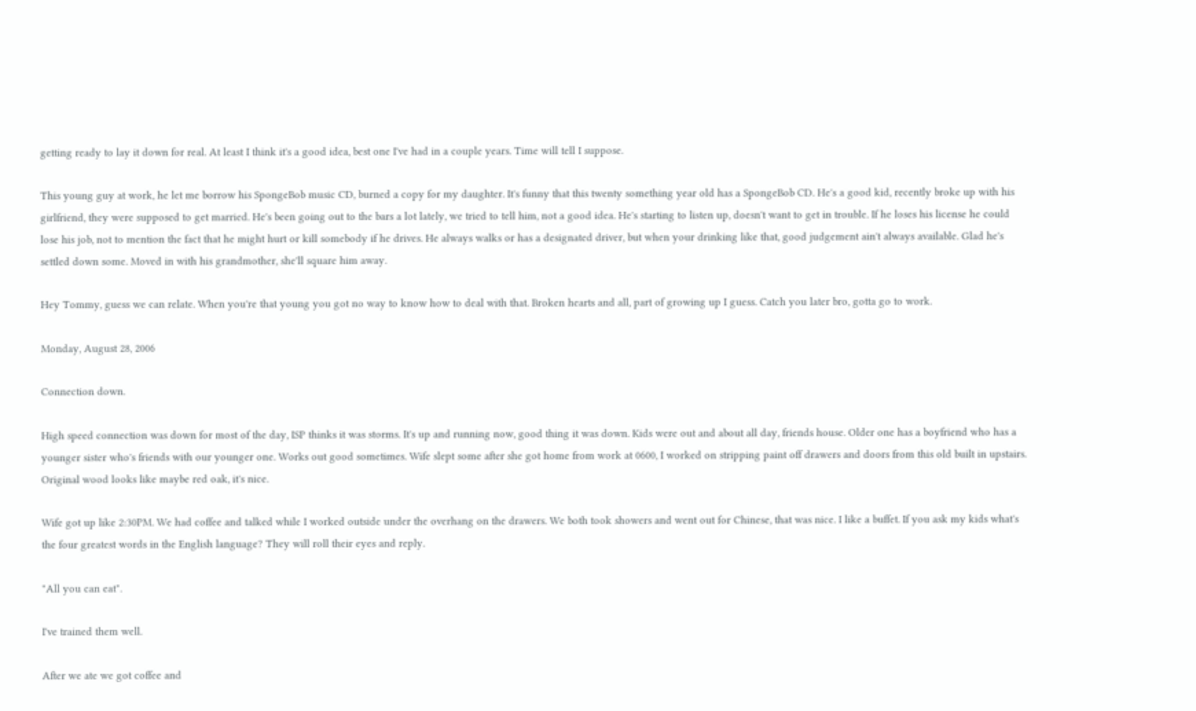getting ready to lay it down for real. At least I think it's a good idea, best one I've had in a couple years. Time will tell I suppose.

This young guy at work, he let me borrow his SpongeBob music CD, burned a copy for my daughter. It's funny that this twenty something year old has a SpongeBob CD. He's a good kid, recently broke up with his girlfriend, they were supposed to get married. He's been going out to the bars a lot lately, we tried to tell him, not a good idea. He's starting to listen up, doesn't want to get in trouble. If he loses his license he could lose his job, not to mention the fact that he might hurt or kill somebody if he drives. He always walks or has a designated driver, but when your drinking like that, good judgement ain't always available. Glad he's settled down some. Moved in with his grandmother, she'll square him away.

Hey Tommy, guess we can relate. When you're that young you got no way to know how to deal with that. Broken hearts and all, part of growing up I guess. Catch you later bro, gotta go to work.

Monday, August 28, 2006

Connection down.

High speed connection was down for most of the day, ISP thinks it was storms. It's up and running now, good thing it was down. Kids were out and about all day, friends house. Older one has a boyfriend who has a younger sister who's friends with our younger one. Works out good sometimes. Wife slept some after she got home from work at 0600, I worked on stripping paint off drawers and doors from this old built in upstairs. Original wood looks like maybe red oak, it's nice.

Wife got up like 2:30PM. We had coffee and talked while I worked outside under the overhang on the drawers. We both took showers and went out for Chinese, that was nice. I like a buffet. If you ask my kids what's the four greatest words in the English language? They will roll their eyes and reply.

"All you can eat".

I've trained them well.

After we ate we got coffee and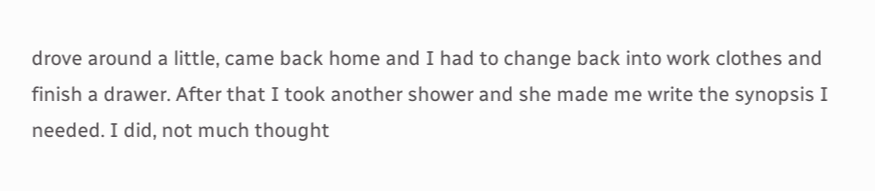drove around a little, came back home and I had to change back into work clothes and finish a drawer. After that I took another shower and she made me write the synopsis I needed. I did, not much thought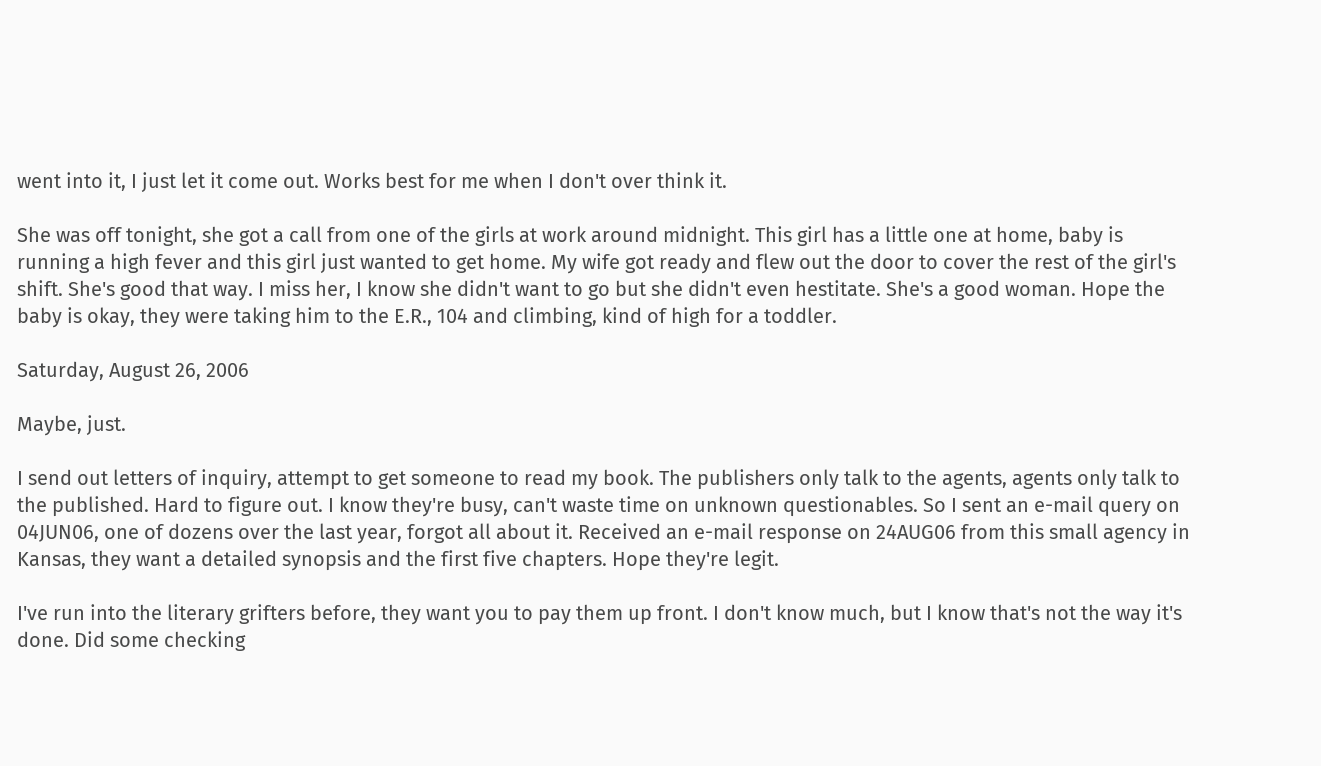went into it, I just let it come out. Works best for me when I don't over think it.

She was off tonight, she got a call from one of the girls at work around midnight. This girl has a little one at home, baby is running a high fever and this girl just wanted to get home. My wife got ready and flew out the door to cover the rest of the girl's shift. She's good that way. I miss her, I know she didn't want to go but she didn't even hestitate. She's a good woman. Hope the baby is okay, they were taking him to the E.R., 104 and climbing, kind of high for a toddler.

Saturday, August 26, 2006

Maybe, just.

I send out letters of inquiry, attempt to get someone to read my book. The publishers only talk to the agents, agents only talk to the published. Hard to figure out. I know they're busy, can't waste time on unknown questionables. So I sent an e-mail query on 04JUN06, one of dozens over the last year, forgot all about it. Received an e-mail response on 24AUG06 from this small agency in Kansas, they want a detailed synopsis and the first five chapters. Hope they're legit.

I've run into the literary grifters before, they want you to pay them up front. I don't know much, but I know that's not the way it's done. Did some checking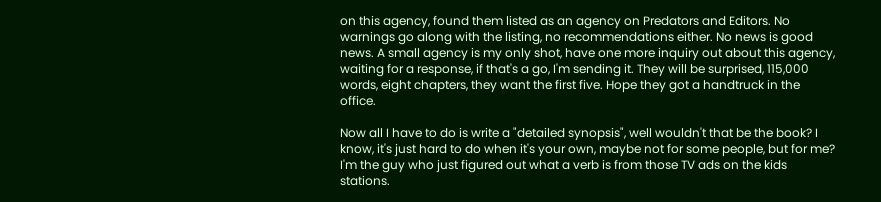on this agency, found them listed as an agency on Predators and Editors. No warnings go along with the listing, no recommendations either. No news is good news. A small agency is my only shot, have one more inquiry out about this agency, waiting for a response, if that's a go, I'm sending it. They will be surprised, 115,000 words, eight chapters, they want the first five. Hope they got a handtruck in the office.

Now all I have to do is write a "detailed synopsis", well wouldn't that be the book? I know, it's just hard to do when it's your own, maybe not for some people, but for me? I'm the guy who just figured out what a verb is from those TV ads on the kids stations.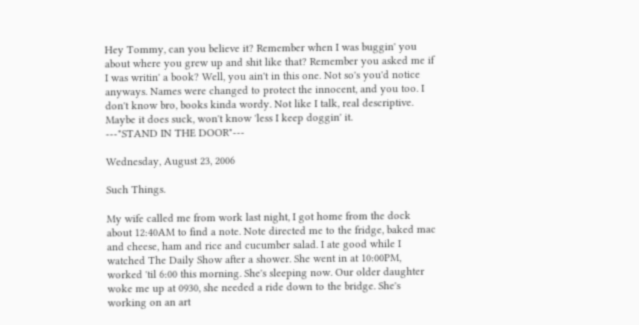Hey Tommy, can you believe it? Remember when I was buggin' you about where you grew up and shit like that? Remember you asked me if I was writin' a book? Well, you ain't in this one. Not so's you'd notice anyways. Names were changed to protect the innocent, and you too. I don't know bro, books kinda wordy. Not like I talk, real descriptive. Maybe it does suck, won't know 'less I keep doggin' it.
---"STAND IN THE DOOR"---

Wednesday, August 23, 2006

Such Things.

My wife called me from work last night, I got home from the dock about 12:40AM to find a note. Note directed me to the fridge, baked mac and cheese, ham and rice and cucumber salad. I ate good while I watched The Daily Show after a shower. She went in at 10:00PM, worked 'til 6:00 this morning. She's sleeping now. Our older daughter woke me up at 0930, she needed a ride down to the bridge. She's working on an art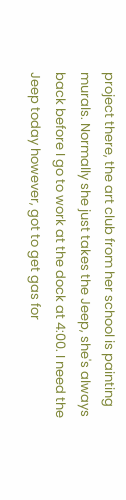project there, the art club from her school is painting murals. Normally she just takes the Jeep, she's always back before I go to work at the dock at 4:00. I need the Jeep today however, got to get gas for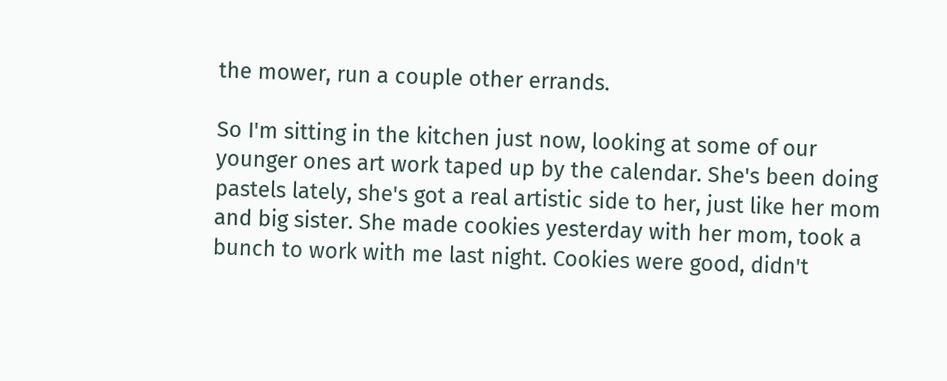the mower, run a couple other errands.

So I'm sitting in the kitchen just now, looking at some of our younger ones art work taped up by the calendar. She's been doing pastels lately, she's got a real artistic side to her, just like her mom and big sister. She made cookies yesterday with her mom, took a bunch to work with me last night. Cookies were good, didn't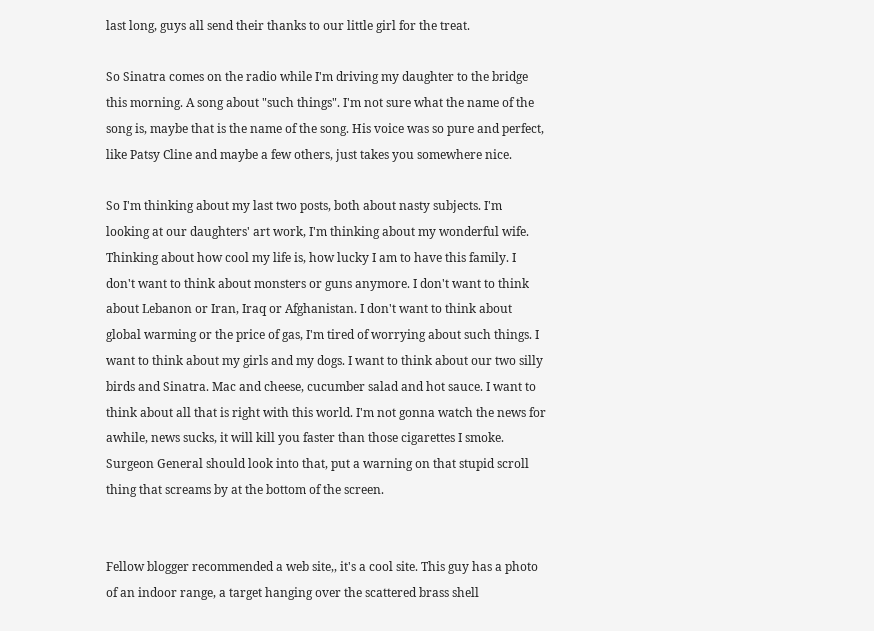last long, guys all send their thanks to our little girl for the treat.

So Sinatra comes on the radio while I'm driving my daughter to the bridge this morning. A song about "such things". I'm not sure what the name of the song is, maybe that is the name of the song. His voice was so pure and perfect, like Patsy Cline and maybe a few others, just takes you somewhere nice.

So I'm thinking about my last two posts, both about nasty subjects. I'm looking at our daughters' art work, I'm thinking about my wonderful wife. Thinking about how cool my life is, how lucky I am to have this family. I don't want to think about monsters or guns anymore. I don't want to think about Lebanon or Iran, Iraq or Afghanistan. I don't want to think about global warming or the price of gas, I'm tired of worrying about such things. I want to think about my girls and my dogs. I want to think about our two silly birds and Sinatra. Mac and cheese, cucumber salad and hot sauce. I want to think about all that is right with this world. I'm not gonna watch the news for awhile, news sucks, it will kill you faster than those cigarettes I smoke. Surgeon General should look into that, put a warning on that stupid scroll thing that screams by at the bottom of the screen.


Fellow blogger recommended a web site,, it's a cool site. This guy has a photo of an indoor range, a target hanging over the scattered brass shell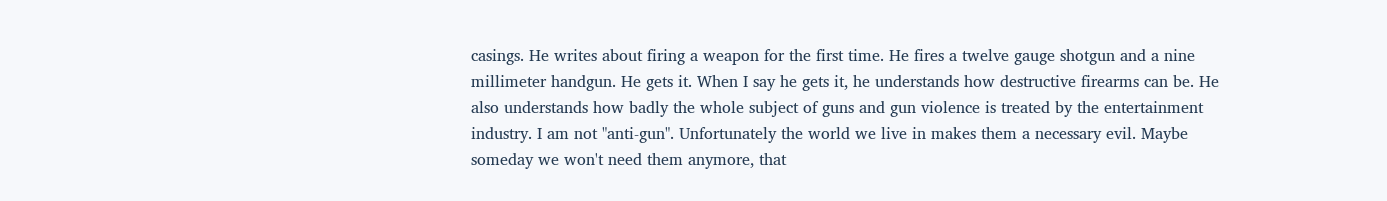casings. He writes about firing a weapon for the first time. He fires a twelve gauge shotgun and a nine millimeter handgun. He gets it. When I say he gets it, he understands how destructive firearms can be. He also understands how badly the whole subject of guns and gun violence is treated by the entertainment industry. I am not "anti-gun". Unfortunately the world we live in makes them a necessary evil. Maybe someday we won't need them anymore, that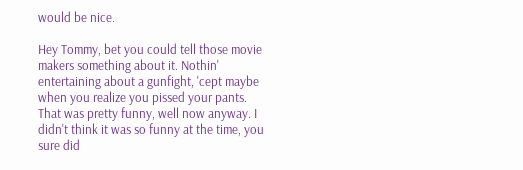would be nice.

Hey Tommy, bet you could tell those movie makers something about it. Nothin' entertaining about a gunfight, 'cept maybe when you realize you pissed your pants. That was pretty funny, well now anyway. I didn't think it was so funny at the time, you sure did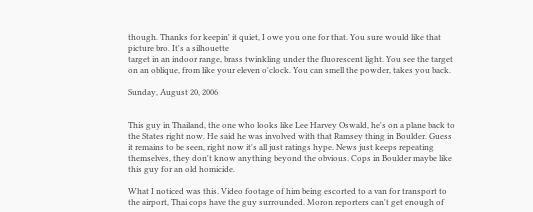though. Thanks for keepin' it quiet, I owe you one for that. You sure would like that picture bro. It's a silhouette
target in an indoor range, brass twinkling under the fluorescent light. You see the target on an oblique, from like your eleven o'clock. You can smell the powder, takes you back.

Sunday, August 20, 2006


This guy in Thailand, the one who looks like Lee Harvey Oswald, he's on a plane back to the States right now. He said he was involved with that Ramsey thing in Boulder. Guess it remains to be seen, right now it's all just ratings hype. News just keeps repeating themselves, they don't know anything beyond the obvious. Cops in Boulder maybe like this guy for an old homicide.

What I noticed was this. Video footage of him being escorted to a van for transport to the airport, Thai cops have the guy surrounded. Moron reporters can't get enough of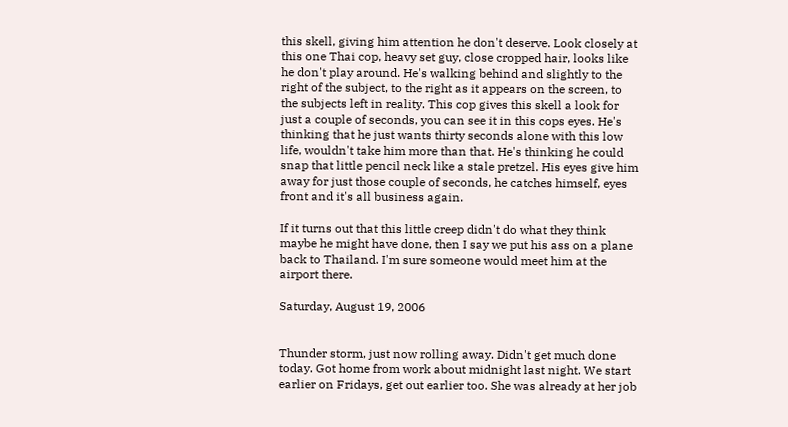this skell, giving him attention he don't deserve. Look closely at this one Thai cop, heavy set guy, close cropped hair, looks like he don't play around. He's walking behind and slightly to the right of the subject, to the right as it appears on the screen, to the subjects left in reality. This cop gives this skell a look for just a couple of seconds, you can see it in this cops eyes. He's thinking that he just wants thirty seconds alone with this low life, wouldn't take him more than that. He's thinking he could snap that little pencil neck like a stale pretzel. His eyes give him away for just those couple of seconds, he catches himself, eyes front and it's all business again.

If it turns out that this little creep didn't do what they think maybe he might have done, then I say we put his ass on a plane back to Thailand. I'm sure someone would meet him at the airport there.

Saturday, August 19, 2006


Thunder storm, just now rolling away. Didn't get much done today. Got home from work about midnight last night. We start earlier on Fridays, get out earlier too. She was already at her job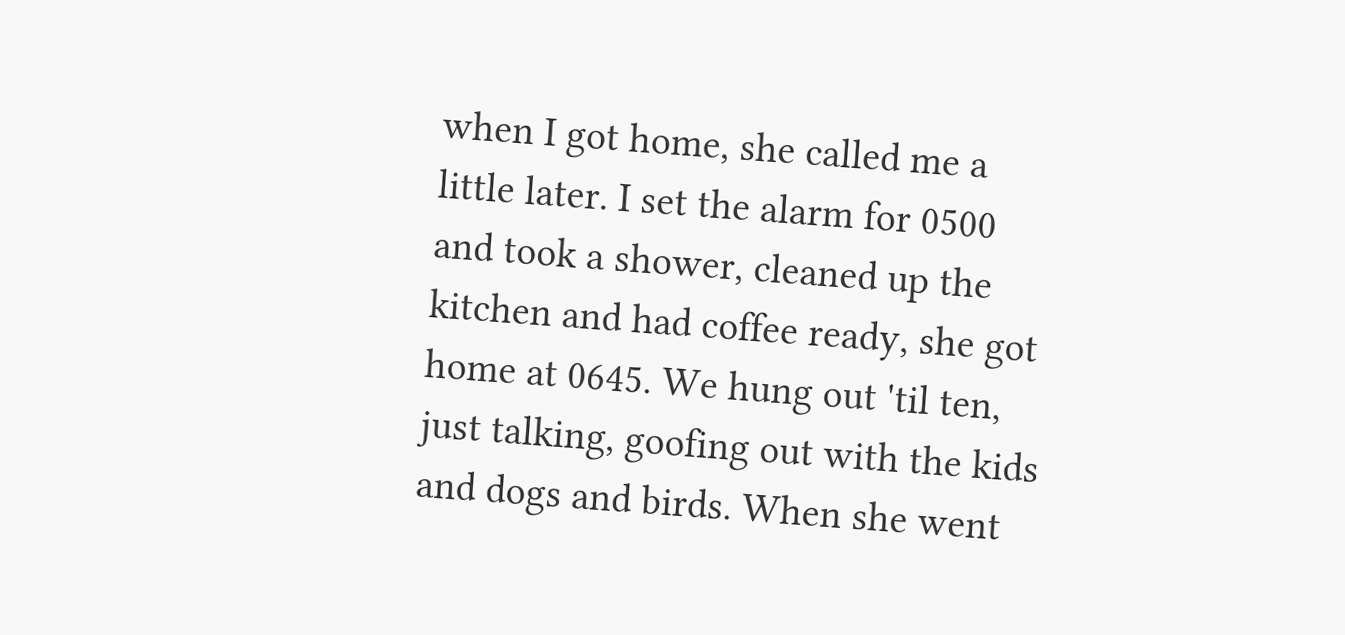when I got home, she called me a little later. I set the alarm for 0500 and took a shower, cleaned up the kitchen and had coffee ready, she got home at 0645. We hung out 'til ten, just talking, goofing out with the kids and dogs and birds. When she went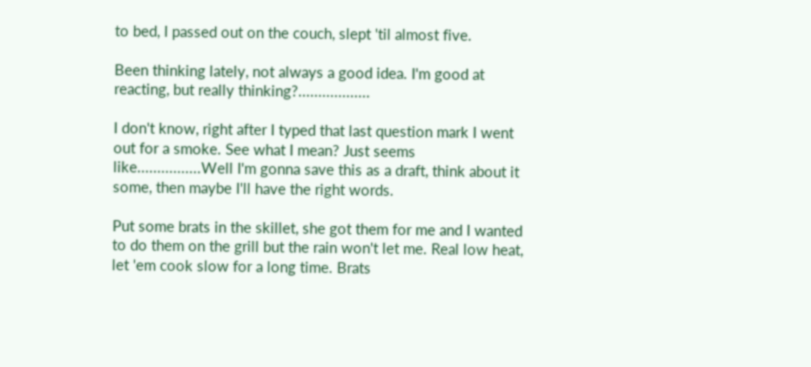to bed, I passed out on the couch, slept 'til almost five.

Been thinking lately, not always a good idea. I'm good at reacting, but really thinking?..................

I don't know, right after I typed that last question mark I went out for a smoke. See what I mean? Just seems like................Well I'm gonna save this as a draft, think about it some, then maybe I'll have the right words.

Put some brats in the skillet, she got them for me and I wanted to do them on the grill but the rain won't let me. Real low heat, let 'em cook slow for a long time. Brats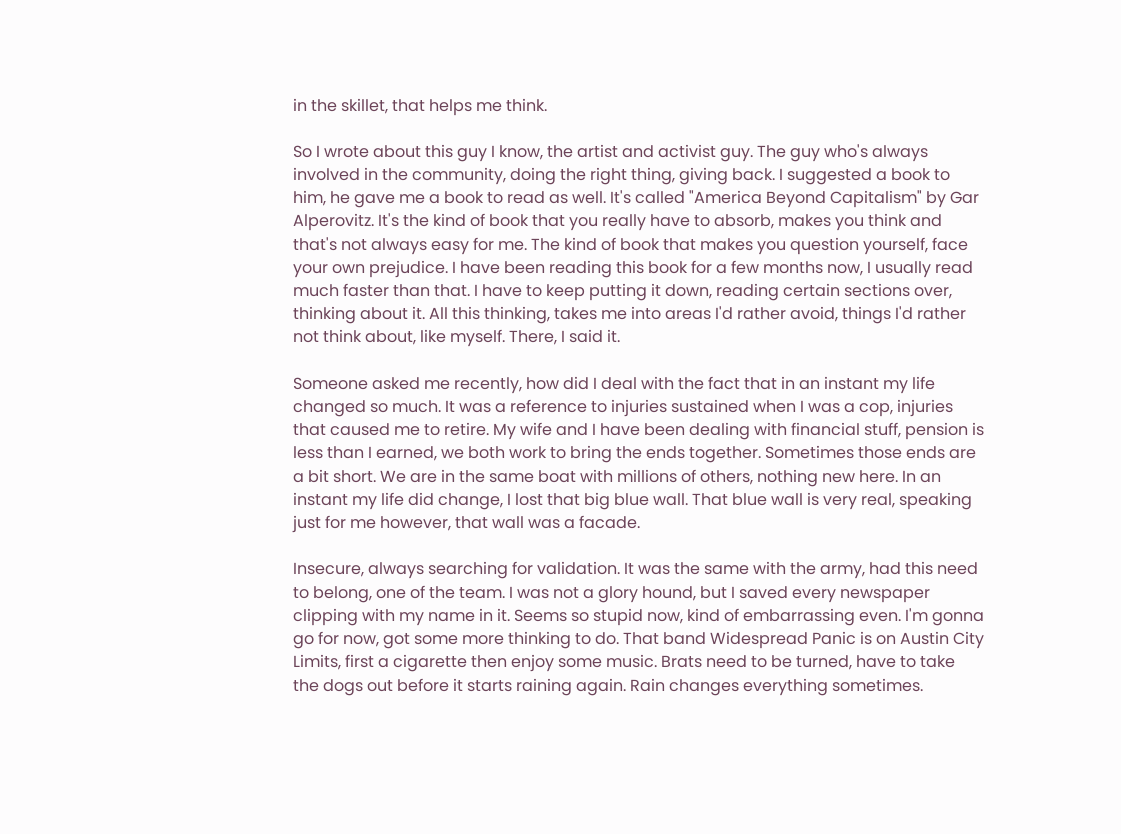in the skillet, that helps me think.

So I wrote about this guy I know, the artist and activist guy. The guy who's always involved in the community, doing the right thing, giving back. I suggested a book to him, he gave me a book to read as well. It's called "America Beyond Capitalism" by Gar Alperovitz. It's the kind of book that you really have to absorb, makes you think and that's not always easy for me. The kind of book that makes you question yourself, face your own prejudice. I have been reading this book for a few months now, I usually read much faster than that. I have to keep putting it down, reading certain sections over, thinking about it. All this thinking, takes me into areas I'd rather avoid, things I'd rather not think about, like myself. There, I said it.

Someone asked me recently, how did I deal with the fact that in an instant my life changed so much. It was a reference to injuries sustained when I was a cop, injuries that caused me to retire. My wife and I have been dealing with financial stuff, pension is less than I earned, we both work to bring the ends together. Sometimes those ends are a bit short. We are in the same boat with millions of others, nothing new here. In an instant my life did change, I lost that big blue wall. That blue wall is very real, speaking just for me however, that wall was a facade.

Insecure, always searching for validation. It was the same with the army, had this need to belong, one of the team. I was not a glory hound, but I saved every newspaper clipping with my name in it. Seems so stupid now, kind of embarrassing even. I'm gonna go for now, got some more thinking to do. That band Widespread Panic is on Austin City Limits, first a cigarette then enjoy some music. Brats need to be turned, have to take the dogs out before it starts raining again. Rain changes everything sometimes.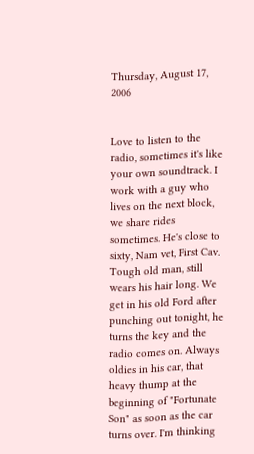Thursday, August 17, 2006


Love to listen to the radio, sometimes it's like your own soundtrack. I work with a guy who lives on the next block, we share rides sometimes. He's close to sixty, Nam vet, First Cav. Tough old man, still wears his hair long. We get in his old Ford after punching out tonight, he turns the key and the radio comes on. Always oldies in his car, that heavy thump at the beginning of "Fortunate Son" as soon as the car turns over. I'm thinking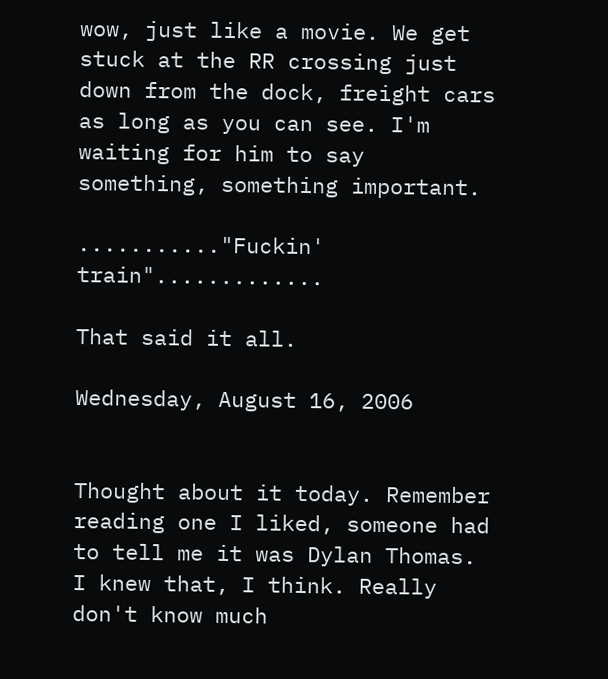wow, just like a movie. We get stuck at the RR crossing just down from the dock, freight cars as long as you can see. I'm waiting for him to say something, something important.

..........."Fuckin' train".............

That said it all.

Wednesday, August 16, 2006


Thought about it today. Remember reading one I liked, someone had to tell me it was Dylan Thomas. I knew that, I think. Really don't know much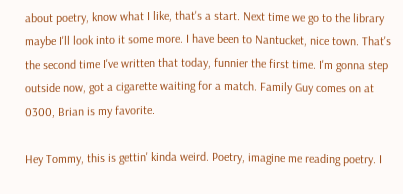about poetry, know what I like, that's a start. Next time we go to the library maybe I'll look into it some more. I have been to Nantucket, nice town. That's the second time I've written that today, funnier the first time. I'm gonna step outside now, got a cigarette waiting for a match. Family Guy comes on at 0300, Brian is my favorite.

Hey Tommy, this is gettin' kinda weird. Poetry, imagine me reading poetry. I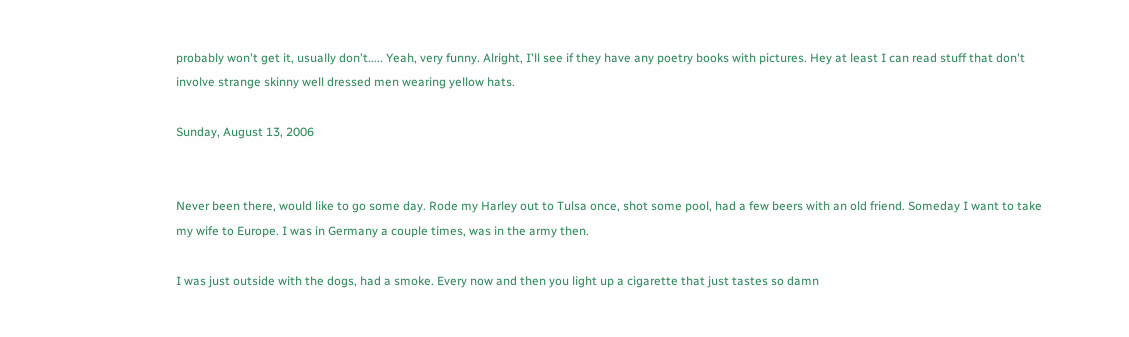probably won't get it, usually don't..... Yeah, very funny. Alright, I'll see if they have any poetry books with pictures. Hey at least I can read stuff that don't involve strange skinny well dressed men wearing yellow hats.

Sunday, August 13, 2006


Never been there, would like to go some day. Rode my Harley out to Tulsa once, shot some pool, had a few beers with an old friend. Someday I want to take my wife to Europe. I was in Germany a couple times, was in the army then.

I was just outside with the dogs, had a smoke. Every now and then you light up a cigarette that just tastes so damn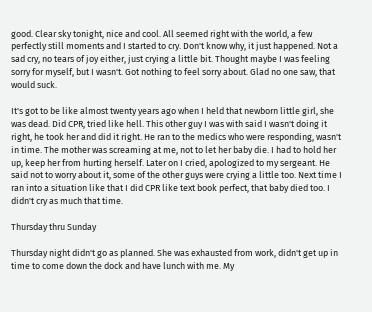good. Clear sky tonight, nice and cool. All seemed right with the world, a few perfectly still moments and I started to cry. Don't know why, it just happened. Not a sad cry, no tears of joy either, just crying a little bit. Thought maybe I was feeling sorry for myself, but I wasn't. Got nothing to feel sorry about. Glad no one saw, that would suck.

It's got to be like almost twenty years ago when I held that newborn little girl, she was dead. Did CPR, tried like hell. This other guy I was with said I wasn't doing it right, he took her and did it right. He ran to the medics who were responding, wasn't in time. The mother was screaming at me, not to let her baby die. I had to hold her up, keep her from hurting herself. Later on I cried, apologized to my sergeant. He said not to worry about it, some of the other guys were crying a little too. Next time I ran into a situation like that I did CPR like text book perfect, that baby died too. I didn't cry as much that time.

Thursday thru Sunday

Thursday night didn't go as planned. She was exhausted from work, didn't get up in time to come down the dock and have lunch with me. My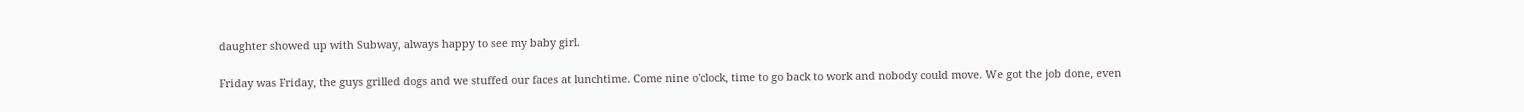daughter showed up with Subway, always happy to see my baby girl.

Friday was Friday, the guys grilled dogs and we stuffed our faces at lunchtime. Come nine o'clock, time to go back to work and nobody could move. We got the job done, even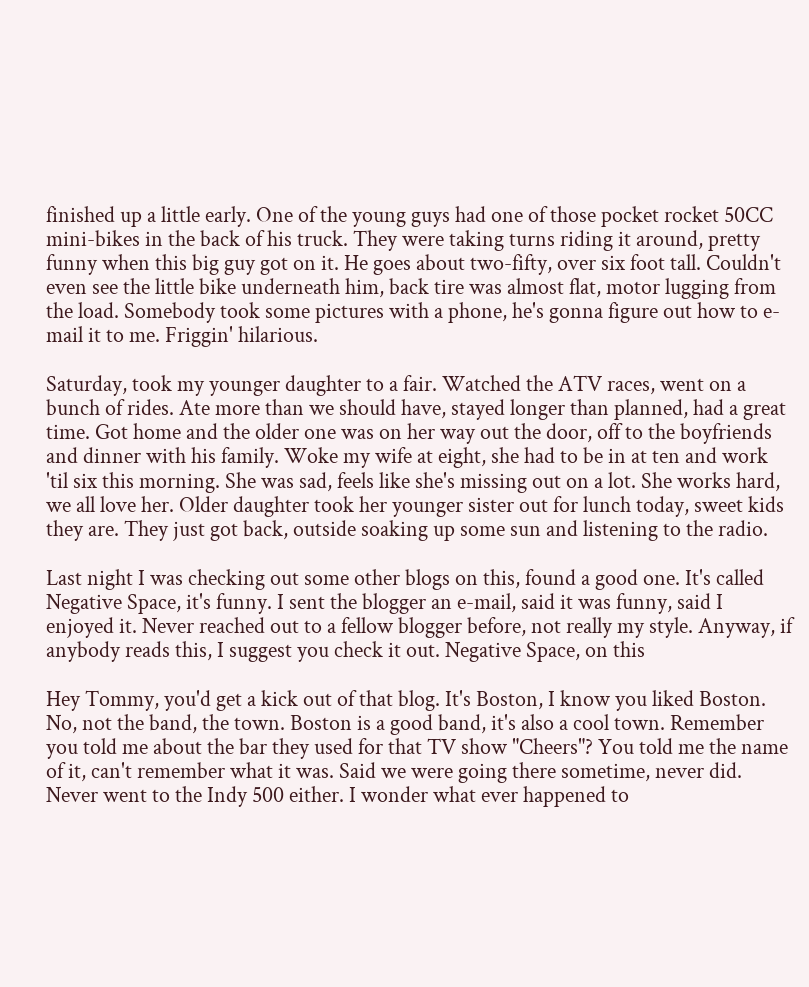finished up a little early. One of the young guys had one of those pocket rocket 50CC mini-bikes in the back of his truck. They were taking turns riding it around, pretty funny when this big guy got on it. He goes about two-fifty, over six foot tall. Couldn't even see the little bike underneath him, back tire was almost flat, motor lugging from the load. Somebody took some pictures with a phone, he's gonna figure out how to e-mail it to me. Friggin' hilarious.

Saturday, took my younger daughter to a fair. Watched the ATV races, went on a bunch of rides. Ate more than we should have, stayed longer than planned, had a great time. Got home and the older one was on her way out the door, off to the boyfriends and dinner with his family. Woke my wife at eight, she had to be in at ten and work 'til six this morning. She was sad, feels like she's missing out on a lot. She works hard, we all love her. Older daughter took her younger sister out for lunch today, sweet kids they are. They just got back, outside soaking up some sun and listening to the radio.

Last night I was checking out some other blogs on this, found a good one. It's called Negative Space, it's funny. I sent the blogger an e-mail, said it was funny, said I enjoyed it. Never reached out to a fellow blogger before, not really my style. Anyway, if anybody reads this, I suggest you check it out. Negative Space, on this

Hey Tommy, you'd get a kick out of that blog. It's Boston, I know you liked Boston. No, not the band, the town. Boston is a good band, it's also a cool town. Remember you told me about the bar they used for that TV show "Cheers"? You told me the name of it, can't remember what it was. Said we were going there sometime, never did. Never went to the Indy 500 either. I wonder what ever happened to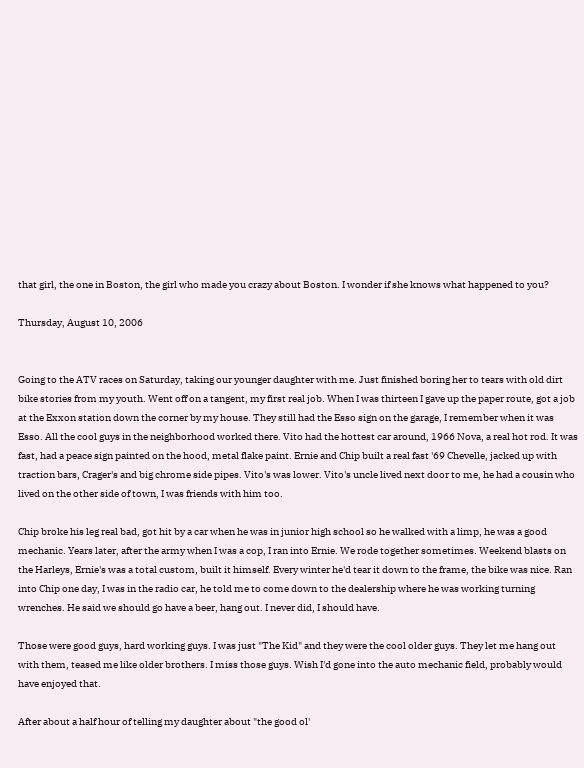that girl, the one in Boston, the girl who made you crazy about Boston. I wonder if she knows what happened to you?

Thursday, August 10, 2006


Going to the ATV races on Saturday, taking our younger daughter with me. Just finished boring her to tears with old dirt bike stories from my youth. Went off on a tangent, my first real job. When I was thirteen I gave up the paper route, got a job at the Exxon station down the corner by my house. They still had the Esso sign on the garage, I remember when it was Esso. All the cool guys in the neighborhood worked there. Vito had the hottest car around, 1966 Nova, a real hot rod. It was fast, had a peace sign painted on the hood, metal flake paint. Ernie and Chip built a real fast '69 Chevelle, jacked up with traction bars, Crager's and big chrome side pipes. Vito's was lower. Vito's uncle lived next door to me, he had a cousin who lived on the other side of town, I was friends with him too.

Chip broke his leg real bad, got hit by a car when he was in junior high school so he walked with a limp, he was a good mechanic. Years later, after the army when I was a cop, I ran into Ernie. We rode together sometimes. Weekend blasts on the Harleys, Ernie's was a total custom, built it himself. Every winter he'd tear it down to the frame, the bike was nice. Ran into Chip one day, I was in the radio car, he told me to come down to the dealership where he was working turning wrenches. He said we should go have a beer, hang out. I never did, I should have.

Those were good guys, hard working guys. I was just "The Kid" and they were the cool older guys. They let me hang out with them, teased me like older brothers. I miss those guys. Wish I'd gone into the auto mechanic field, probably would have enjoyed that.

After about a half hour of telling my daughter about "the good ol'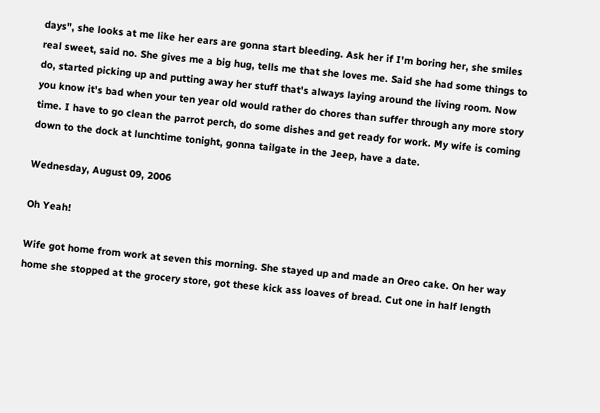days", she looks at me like her ears are gonna start bleeding. Ask her if I'm boring her, she smiles real sweet, said no. She gives me a big hug, tells me that she loves me. Said she had some things to do, started picking up and putting away her stuff that's always laying around the living room. Now you know it's bad when your ten year old would rather do chores than suffer through any more story time. I have to go clean the parrot perch, do some dishes and get ready for work. My wife is coming down to the dock at lunchtime tonight, gonna tailgate in the Jeep, have a date.

Wednesday, August 09, 2006

Oh Yeah!

Wife got home from work at seven this morning. She stayed up and made an Oreo cake. On her way home she stopped at the grocery store, got these kick ass loaves of bread. Cut one in half length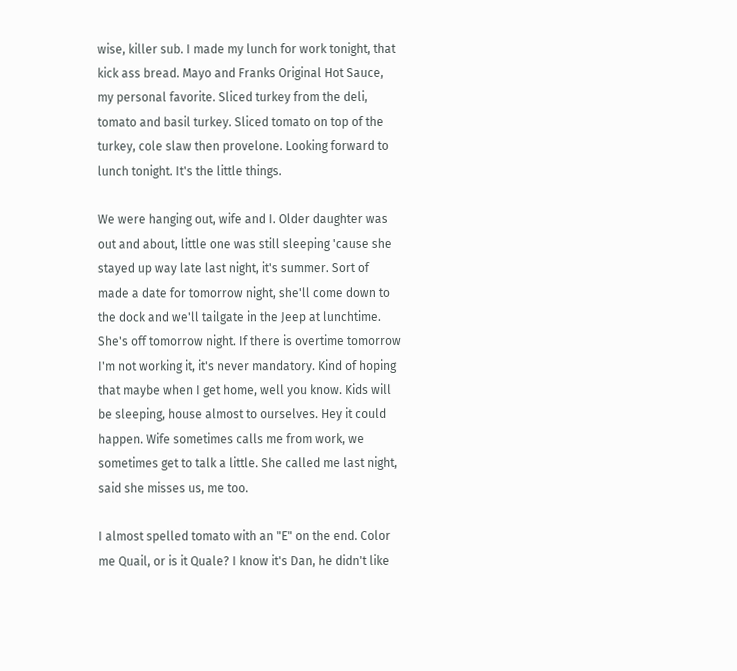wise, killer sub. I made my lunch for work tonight, that kick ass bread. Mayo and Franks Original Hot Sauce, my personal favorite. Sliced turkey from the deli, tomato and basil turkey. Sliced tomato on top of the turkey, cole slaw then provelone. Looking forward to lunch tonight. It's the little things.

We were hanging out, wife and I. Older daughter was out and about, little one was still sleeping 'cause she stayed up way late last night, it's summer. Sort of made a date for tomorrow night, she'll come down to the dock and we'll tailgate in the Jeep at lunchtime. She's off tomorrow night. If there is overtime tomorrow I'm not working it, it's never mandatory. Kind of hoping that maybe when I get home, well you know. Kids will be sleeping, house almost to ourselves. Hey it could happen. Wife sometimes calls me from work, we sometimes get to talk a little. She called me last night, said she misses us, me too.

I almost spelled tomato with an "E" on the end. Color me Quail, or is it Quale? I know it's Dan, he didn't like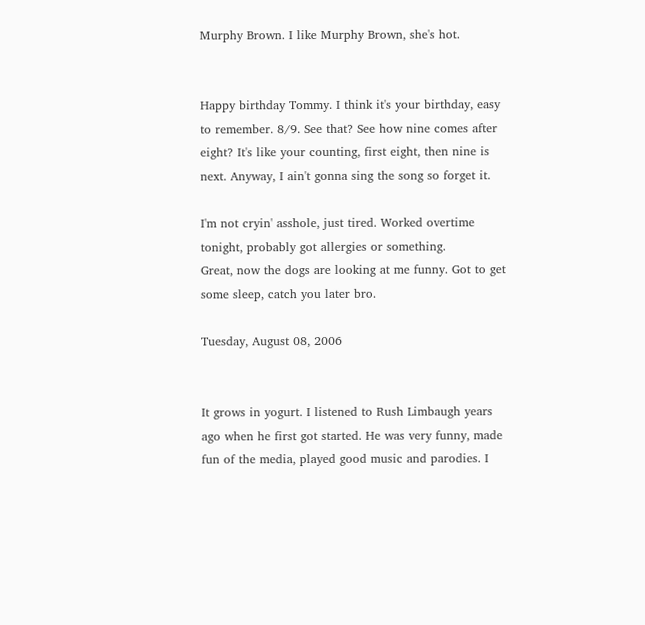Murphy Brown. I like Murphy Brown, she's hot.


Happy birthday Tommy. I think it's your birthday, easy to remember. 8/9. See that? See how nine comes after eight? It's like your counting, first eight, then nine is next. Anyway, I ain't gonna sing the song so forget it.

I'm not cryin' asshole, just tired. Worked overtime tonight, probably got allergies or something.
Great, now the dogs are looking at me funny. Got to get some sleep, catch you later bro.

Tuesday, August 08, 2006


It grows in yogurt. I listened to Rush Limbaugh years ago when he first got started. He was very funny, made fun of the media, played good music and parodies. I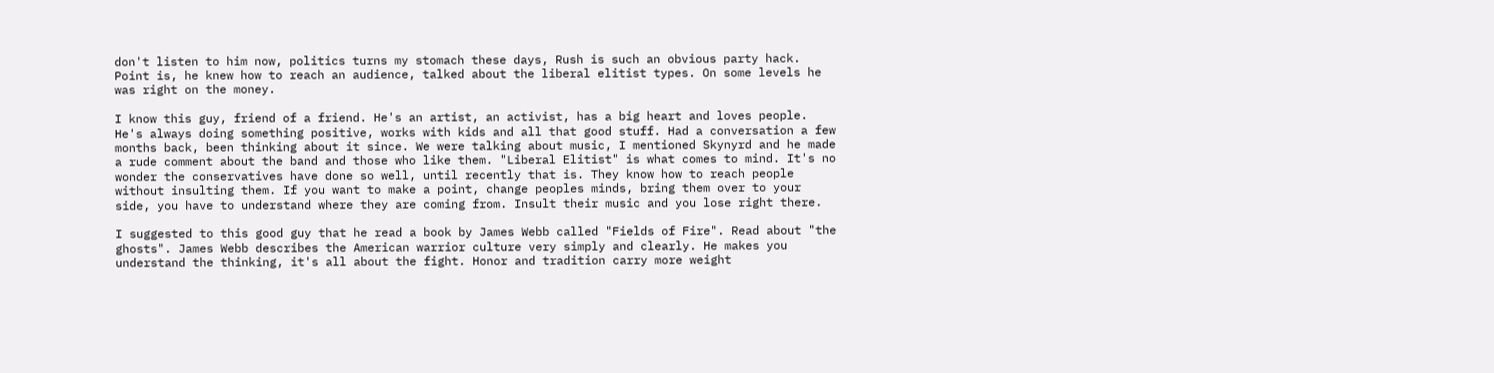don't listen to him now, politics turns my stomach these days, Rush is such an obvious party hack. Point is, he knew how to reach an audience, talked about the liberal elitist types. On some levels he was right on the money.

I know this guy, friend of a friend. He's an artist, an activist, has a big heart and loves people. He's always doing something positive, works with kids and all that good stuff. Had a conversation a few months back, been thinking about it since. We were talking about music, I mentioned Skynyrd and he made a rude comment about the band and those who like them. "Liberal Elitist" is what comes to mind. It's no wonder the conservatives have done so well, until recently that is. They know how to reach people without insulting them. If you want to make a point, change peoples minds, bring them over to your side, you have to understand where they are coming from. Insult their music and you lose right there.

I suggested to this good guy that he read a book by James Webb called "Fields of Fire". Read about "the ghosts". James Webb describes the American warrior culture very simply and clearly. He makes you understand the thinking, it's all about the fight. Honor and tradition carry more weight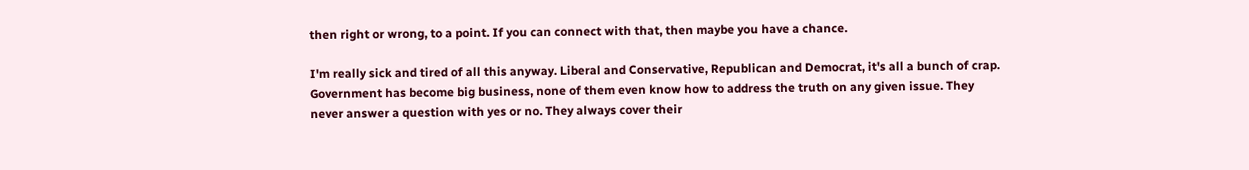then right or wrong, to a point. If you can connect with that, then maybe you have a chance.

I'm really sick and tired of all this anyway. Liberal and Conservative, Republican and Democrat, it's all a bunch of crap. Government has become big business, none of them even know how to address the truth on any given issue. They never answer a question with yes or no. They always cover their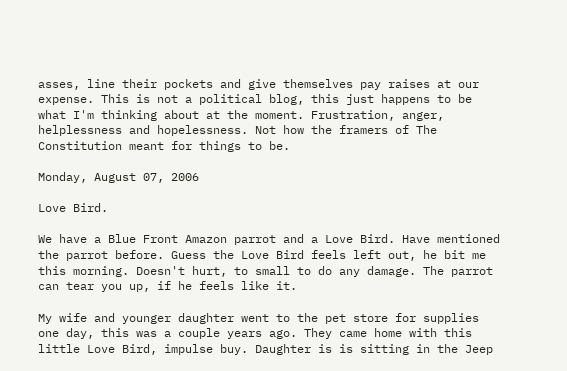asses, line their pockets and give themselves pay raises at our expense. This is not a political blog, this just happens to be what I'm thinking about at the moment. Frustration, anger, helplessness and hopelessness. Not how the framers of The Constitution meant for things to be.

Monday, August 07, 2006

Love Bird.

We have a Blue Front Amazon parrot and a Love Bird. Have mentioned the parrot before. Guess the Love Bird feels left out, he bit me this morning. Doesn't hurt, to small to do any damage. The parrot can tear you up, if he feels like it.

My wife and younger daughter went to the pet store for supplies one day, this was a couple years ago. They came home with this little Love Bird, impulse buy. Daughter is is sitting in the Jeep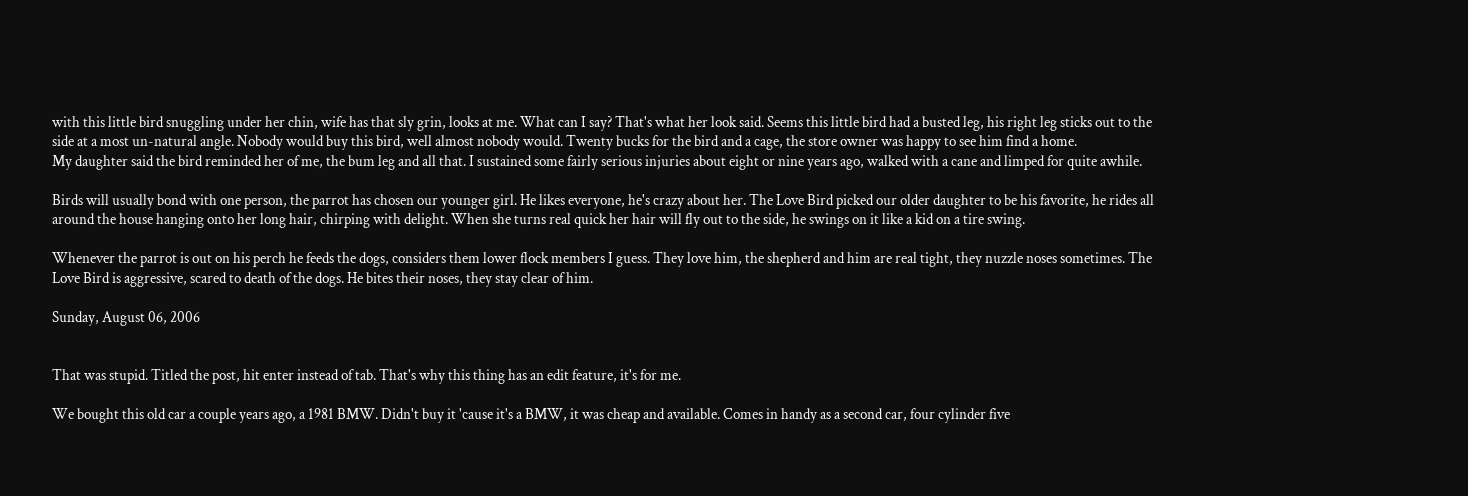with this little bird snuggling under her chin, wife has that sly grin, looks at me. What can I say? That's what her look said. Seems this little bird had a busted leg, his right leg sticks out to the side at a most un-natural angle. Nobody would buy this bird, well almost nobody would. Twenty bucks for the bird and a cage, the store owner was happy to see him find a home.
My daughter said the bird reminded her of me, the bum leg and all that. I sustained some fairly serious injuries about eight or nine years ago, walked with a cane and limped for quite awhile.

Birds will usually bond with one person, the parrot has chosen our younger girl. He likes everyone, he's crazy about her. The Love Bird picked our older daughter to be his favorite, he rides all around the house hanging onto her long hair, chirping with delight. When she turns real quick her hair will fly out to the side, he swings on it like a kid on a tire swing.

Whenever the parrot is out on his perch he feeds the dogs, considers them lower flock members I guess. They love him, the shepherd and him are real tight, they nuzzle noses sometimes. The Love Bird is aggressive, scared to death of the dogs. He bites their noses, they stay clear of him.

Sunday, August 06, 2006


That was stupid. Titled the post, hit enter instead of tab. That's why this thing has an edit feature, it's for me.

We bought this old car a couple years ago, a 1981 BMW. Didn't buy it 'cause it's a BMW, it was cheap and available. Comes in handy as a second car, four cylinder five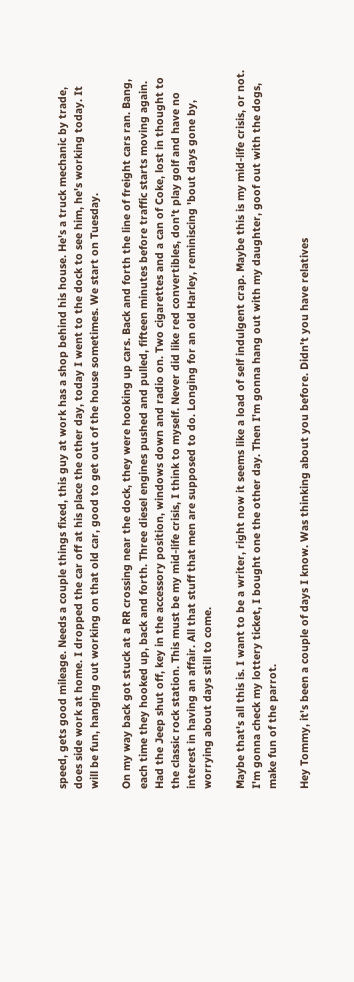speed, gets good mileage. Needs a couple things fixed, this guy at work has a shop behind his house. He's a truck mechanic by trade, does side work at home. I dropped the car off at his place the other day, today I went to the dock to see him, he's working today. It will be fun, hanging out working on that old car, good to get out of the house sometimes. We start on Tuesday.

On my way back got stuck at a RR crossing near the dock, they were hooking up cars. Back and forth the line of freight cars ran. Bang, each time they hooked up, back and forth. Three diesel engines pushed and pulled, fifteen minutes before traffic starts moving again. Had the Jeep shut off, key in the accessory position, windows down and radio on. Two cigarettes and a can of Coke, lost in thought to the classic rock station. This must be my mid-life crisis, I think to myself. Never did like red convertibles, don't play golf and have no interest in having an affair. All that stuff that men are supposed to do. Longing for an old Harley, reminiscing 'bout days gone by, worrying about days still to come.

Maybe that's all this is. I want to be a writer, right now it seems like a load of self indulgent crap. Maybe this is my mid-life crisis, or not. I'm gonna check my lottery ticket, I bought one the other day. Then I'm gonna hang out with my daughter, goof out with the dogs, make fun of the parrot.

Hey Tommy, it's been a couple of days I know. Was thinking about you before. Didn't you have relatives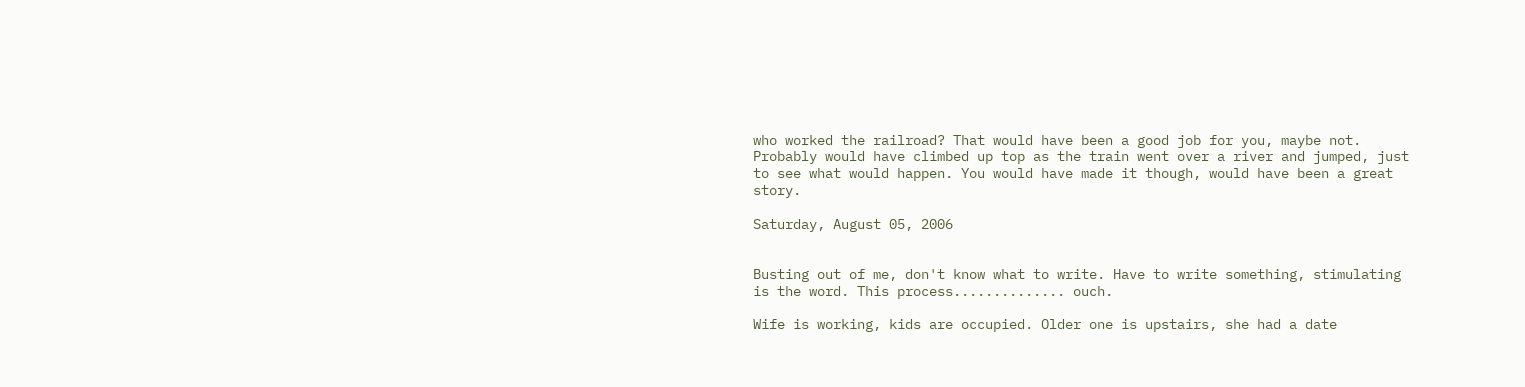who worked the railroad? That would have been a good job for you, maybe not. Probably would have climbed up top as the train went over a river and jumped, just to see what would happen. You would have made it though, would have been a great story.

Saturday, August 05, 2006


Busting out of me, don't know what to write. Have to write something, stimulating is the word. This process.............. ouch.

Wife is working, kids are occupied. Older one is upstairs, she had a date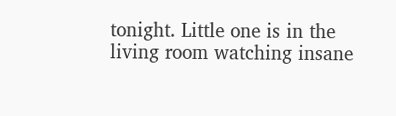tonight. Little one is in the living room watching insane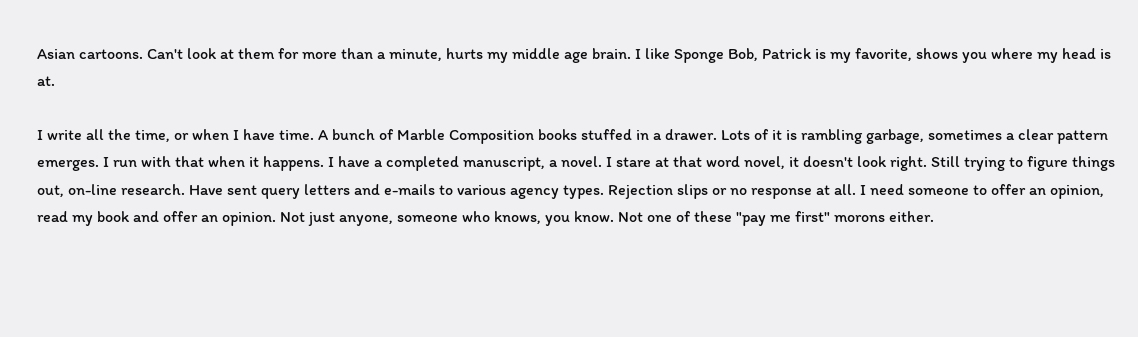Asian cartoons. Can't look at them for more than a minute, hurts my middle age brain. I like Sponge Bob, Patrick is my favorite, shows you where my head is at.

I write all the time, or when I have time. A bunch of Marble Composition books stuffed in a drawer. Lots of it is rambling garbage, sometimes a clear pattern emerges. I run with that when it happens. I have a completed manuscript, a novel. I stare at that word novel, it doesn't look right. Still trying to figure things out, on-line research. Have sent query letters and e-mails to various agency types. Rejection slips or no response at all. I need someone to offer an opinion, read my book and offer an opinion. Not just anyone, someone who knows, you know. Not one of these "pay me first" morons either.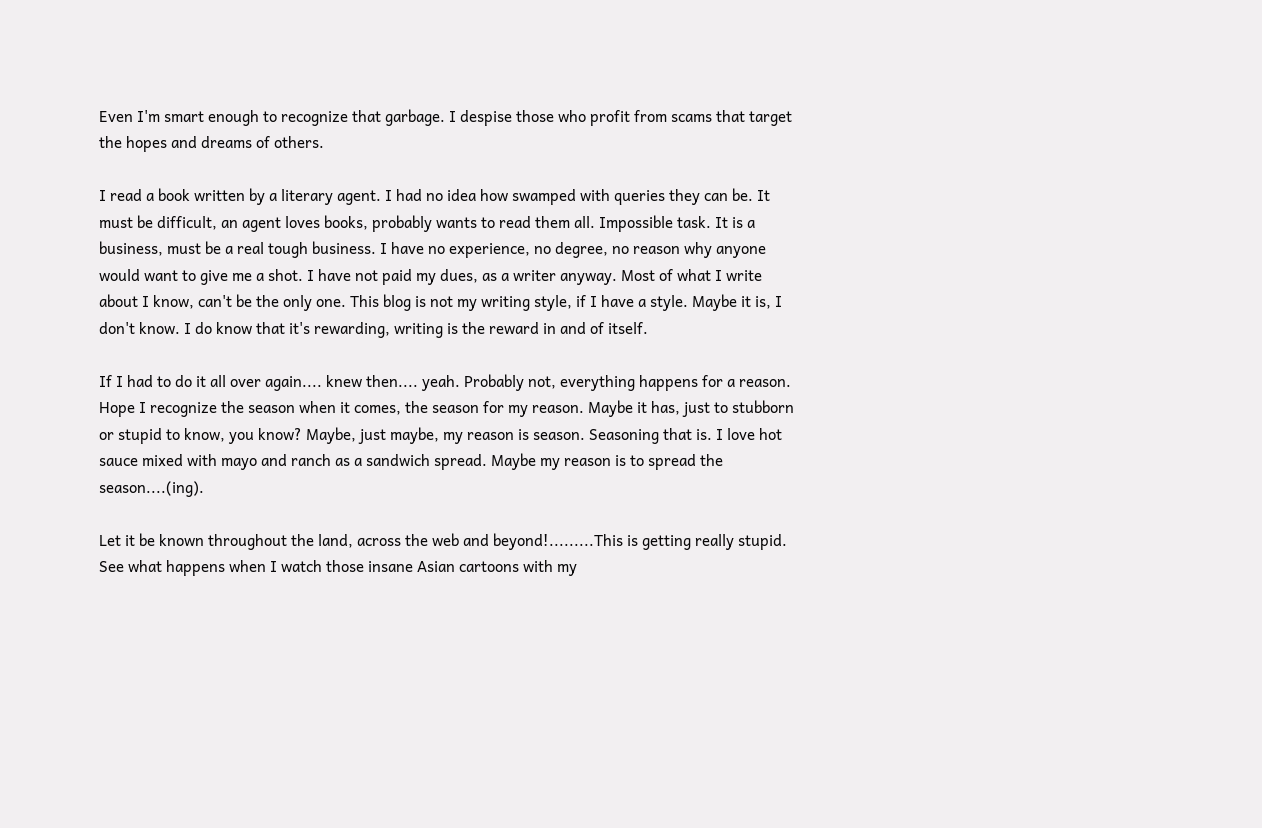Even I'm smart enough to recognize that garbage. I despise those who profit from scams that target the hopes and dreams of others.

I read a book written by a literary agent. I had no idea how swamped with queries they can be. It must be difficult, an agent loves books, probably wants to read them all. Impossible task. It is a business, must be a real tough business. I have no experience, no degree, no reason why anyone would want to give me a shot. I have not paid my dues, as a writer anyway. Most of what I write about I know, can't be the only one. This blog is not my writing style, if I have a style. Maybe it is, I don't know. I do know that it's rewarding, writing is the reward in and of itself.

If I had to do it all over again.... knew then.... yeah. Probably not, everything happens for a reason. Hope I recognize the season when it comes, the season for my reason. Maybe it has, just to stubborn or stupid to know, you know? Maybe, just maybe, my reason is season. Seasoning that is. I love hot sauce mixed with mayo and ranch as a sandwich spread. Maybe my reason is to spread the season....(ing).

Let it be known throughout the land, across the web and beyond!.........This is getting really stupid. See what happens when I watch those insane Asian cartoons with my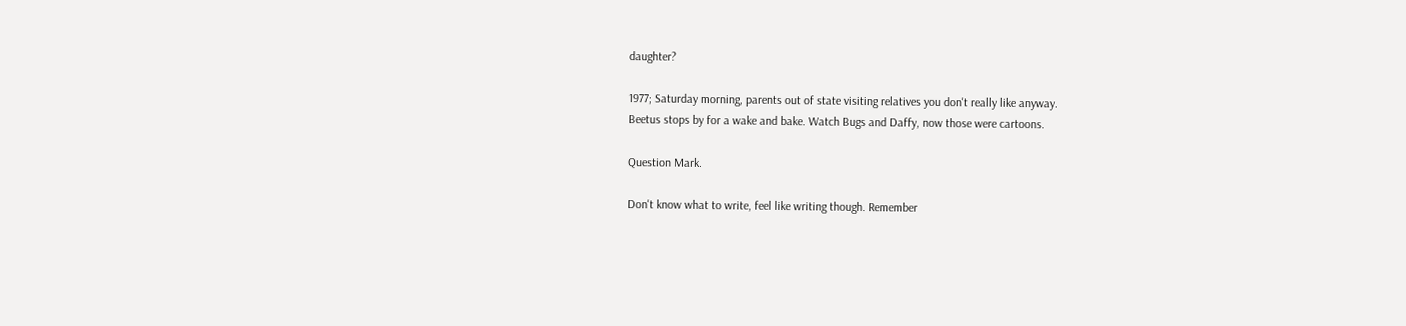daughter?

1977; Saturday morning, parents out of state visiting relatives you don't really like anyway.
Beetus stops by for a wake and bake. Watch Bugs and Daffy, now those were cartoons.

Question Mark.

Don't know what to write, feel like writing though. Remember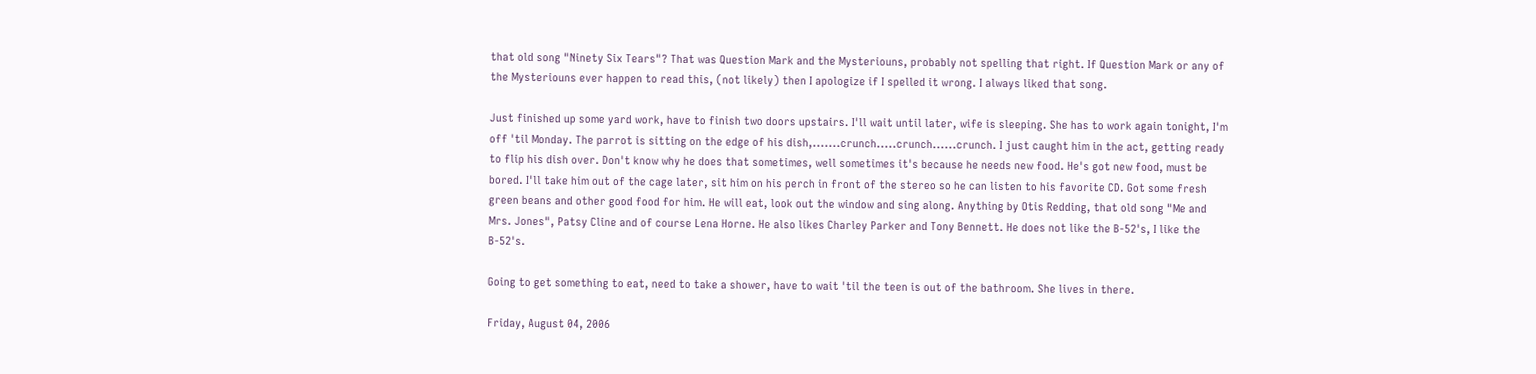that old song "Ninety Six Tears"? That was Question Mark and the Mysteriouns, probably not spelling that right. If Question Mark or any of the Mysteriouns ever happen to read this, (not likely) then I apologize if I spelled it wrong. I always liked that song.

Just finished up some yard work, have to finish two doors upstairs. I'll wait until later, wife is sleeping. She has to work again tonight, I'm off 'til Monday. The parrot is sitting on the edge of his dish,.......crunch.....crunch......crunch. I just caught him in the act, getting ready to flip his dish over. Don't know why he does that sometimes, well sometimes it's because he needs new food. He's got new food, must be bored. I'll take him out of the cage later, sit him on his perch in front of the stereo so he can listen to his favorite CD. Got some fresh green beans and other good food for him. He will eat, look out the window and sing along. Anything by Otis Redding, that old song "Me and Mrs. Jones", Patsy Cline and of course Lena Horne. He also likes Charley Parker and Tony Bennett. He does not like the B-52's, I like the B-52's.

Going to get something to eat, need to take a shower, have to wait 'til the teen is out of the bathroom. She lives in there.

Friday, August 04, 2006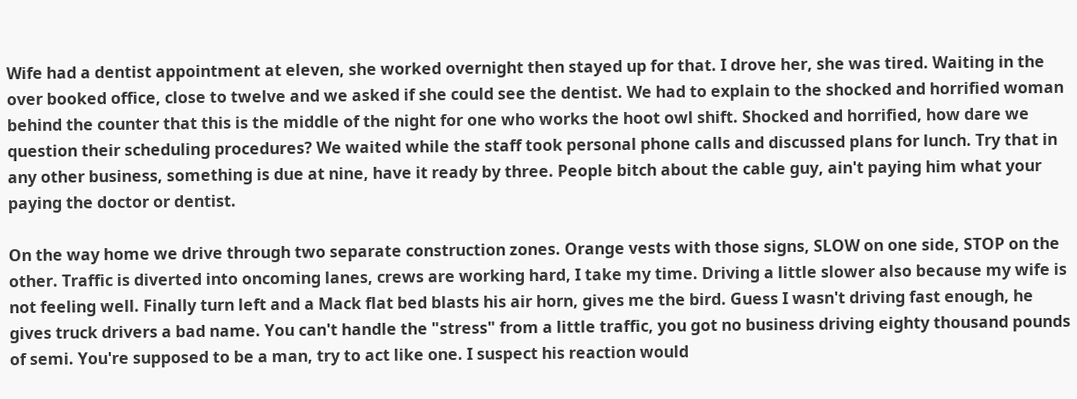Wife had a dentist appointment at eleven, she worked overnight then stayed up for that. I drove her, she was tired. Waiting in the over booked office, close to twelve and we asked if she could see the dentist. We had to explain to the shocked and horrified woman behind the counter that this is the middle of the night for one who works the hoot owl shift. Shocked and horrified, how dare we question their scheduling procedures? We waited while the staff took personal phone calls and discussed plans for lunch. Try that in any other business, something is due at nine, have it ready by three. People bitch about the cable guy, ain't paying him what your paying the doctor or dentist.

On the way home we drive through two separate construction zones. Orange vests with those signs, SLOW on one side, STOP on the other. Traffic is diverted into oncoming lanes, crews are working hard, I take my time. Driving a little slower also because my wife is not feeling well. Finally turn left and a Mack flat bed blasts his air horn, gives me the bird. Guess I wasn't driving fast enough, he gives truck drivers a bad name. You can't handle the "stress" from a little traffic, you got no business driving eighty thousand pounds of semi. You're supposed to be a man, try to act like one. I suspect his reaction would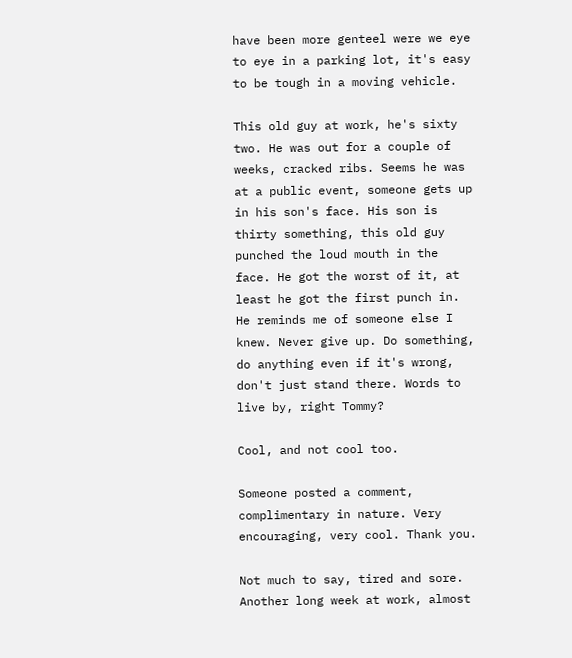have been more genteel were we eye to eye in a parking lot, it's easy to be tough in a moving vehicle.

This old guy at work, he's sixty two. He was out for a couple of weeks, cracked ribs. Seems he was at a public event, someone gets up in his son's face. His son is thirty something, this old guy punched the loud mouth in the face. He got the worst of it, at least he got the first punch in. He reminds me of someone else I knew. Never give up. Do something, do anything even if it's wrong, don't just stand there. Words to live by, right Tommy?

Cool, and not cool too.

Someone posted a comment, complimentary in nature. Very encouraging, very cool. Thank you.

Not much to say, tired and sore. Another long week at work, almost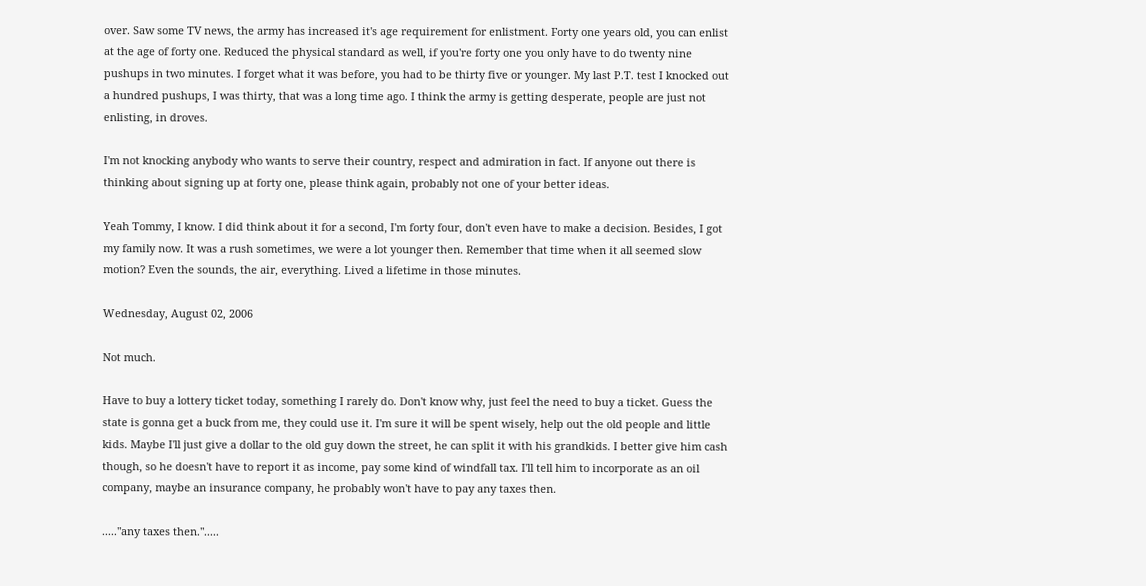over. Saw some TV news, the army has increased it's age requirement for enlistment. Forty one years old, you can enlist at the age of forty one. Reduced the physical standard as well, if you're forty one you only have to do twenty nine pushups in two minutes. I forget what it was before, you had to be thirty five or younger. My last P.T. test I knocked out a hundred pushups, I was thirty, that was a long time ago. I think the army is getting desperate, people are just not enlisting, in droves.

I'm not knocking anybody who wants to serve their country, respect and admiration in fact. If anyone out there is thinking about signing up at forty one, please think again, probably not one of your better ideas.

Yeah Tommy, I know. I did think about it for a second, I'm forty four, don't even have to make a decision. Besides, I got my family now. It was a rush sometimes, we were a lot younger then. Remember that time when it all seemed slow motion? Even the sounds, the air, everything. Lived a lifetime in those minutes.

Wednesday, August 02, 2006

Not much.

Have to buy a lottery ticket today, something I rarely do. Don't know why, just feel the need to buy a ticket. Guess the state is gonna get a buck from me, they could use it. I'm sure it will be spent wisely, help out the old people and little kids. Maybe I'll just give a dollar to the old guy down the street, he can split it with his grandkids. I better give him cash though, so he doesn't have to report it as income, pay some kind of windfall tax. I'll tell him to incorporate as an oil company, maybe an insurance company, he probably won't have to pay any taxes then.

....."any taxes then.".....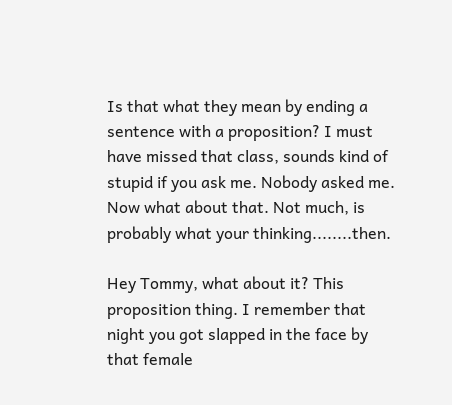Is that what they mean by ending a sentence with a proposition? I must have missed that class, sounds kind of stupid if you ask me. Nobody asked me. Now what about that. Not much, is probably what your thinking........then.

Hey Tommy, what about it? This proposition thing. I remember that night you got slapped in the face by that female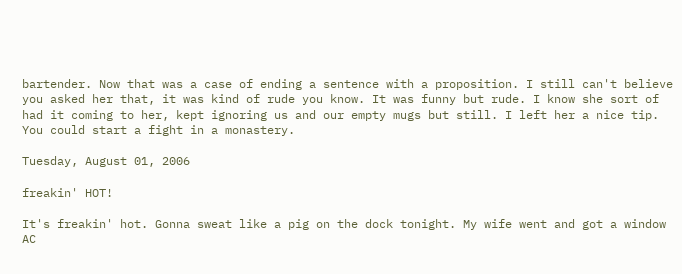bartender. Now that was a case of ending a sentence with a proposition. I still can't believe you asked her that, it was kind of rude you know. It was funny but rude. I know she sort of had it coming to her, kept ignoring us and our empty mugs but still. I left her a nice tip. You could start a fight in a monastery.

Tuesday, August 01, 2006

freakin' HOT!

It's freakin' hot. Gonna sweat like a pig on the dock tonight. My wife went and got a window AC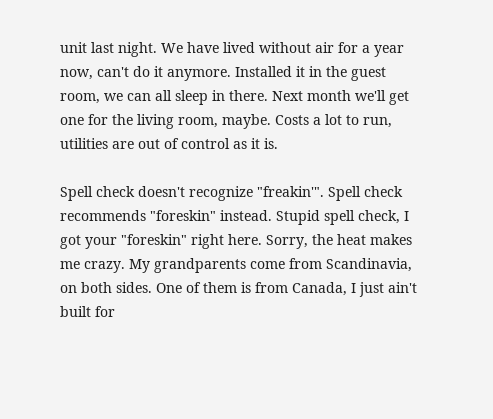unit last night. We have lived without air for a year now, can't do it anymore. Installed it in the guest room, we can all sleep in there. Next month we'll get one for the living room, maybe. Costs a lot to run, utilities are out of control as it is.

Spell check doesn't recognize "freakin'". Spell check recommends "foreskin" instead. Stupid spell check, I got your "foreskin" right here. Sorry, the heat makes me crazy. My grandparents come from Scandinavia, on both sides. One of them is from Canada, I just ain't built for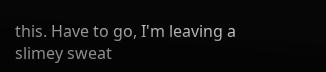this. Have to go, I'm leaving a slimey sweat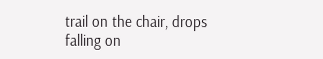trail on the chair, drops falling on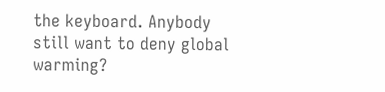the keyboard. Anybody still want to deny global warming?